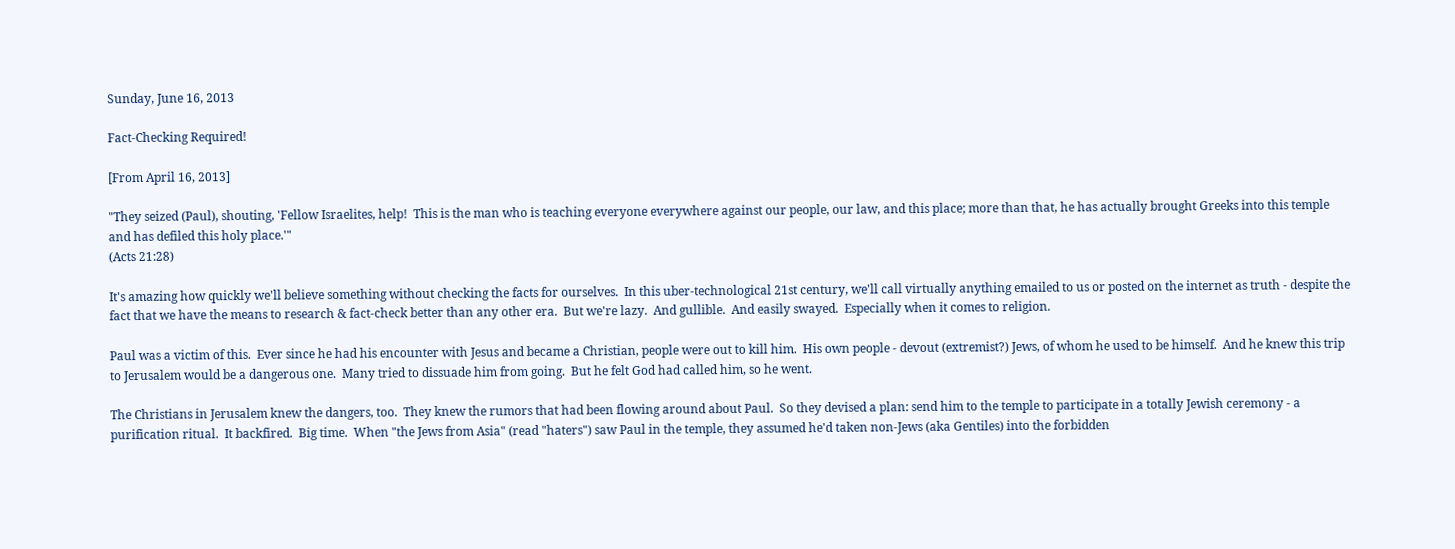Sunday, June 16, 2013

Fact-Checking Required!

[From April 16, 2013]

"They seized (Paul), shouting, 'Fellow Israelites, help!  This is the man who is teaching everyone everywhere against our people, our law, and this place; more than that, he has actually brought Greeks into this temple and has defiled this holy place.'"
(Acts 21:28)

It's amazing how quickly we'll believe something without checking the facts for ourselves.  In this uber-technological 21st century, we'll call virtually anything emailed to us or posted on the internet as truth - despite the fact that we have the means to research & fact-check better than any other era.  But we're lazy.  And gullible.  And easily swayed.  Especially when it comes to religion.

Paul was a victim of this.  Ever since he had his encounter with Jesus and became a Christian, people were out to kill him.  His own people - devout (extremist?) Jews, of whom he used to be himself.  And he knew this trip to Jerusalem would be a dangerous one.  Many tried to dissuade him from going.  But he felt God had called him, so he went.

The Christians in Jerusalem knew the dangers, too.  They knew the rumors that had been flowing around about Paul.  So they devised a plan: send him to the temple to participate in a totally Jewish ceremony - a purification ritual.  It backfired.  Big time.  When "the Jews from Asia" (read "haters") saw Paul in the temple, they assumed he'd taken non-Jews (aka Gentiles) into the forbidden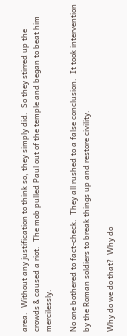area.  Without any justification to think so, they simply did.  So they stirred up the crowds & caused a riot.  The mob pulled Paul out of the temple and began to beat him mercilessly.

No one bothered to fact-check.  They all rushed to a false conclusion.  It took intervention by the Roman soldiers to break things up and restore civility.

Why do we do that?  Why do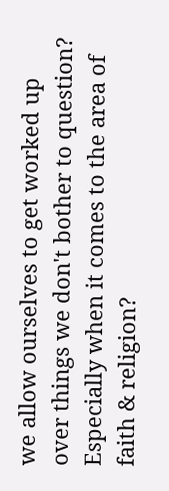we allow ourselves to get worked up over things we don't bother to question?  Especially when it comes to the area of faith & religion?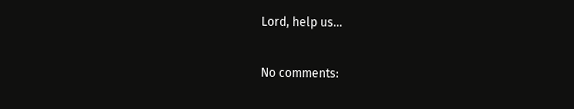Lord, help us...

No comments: